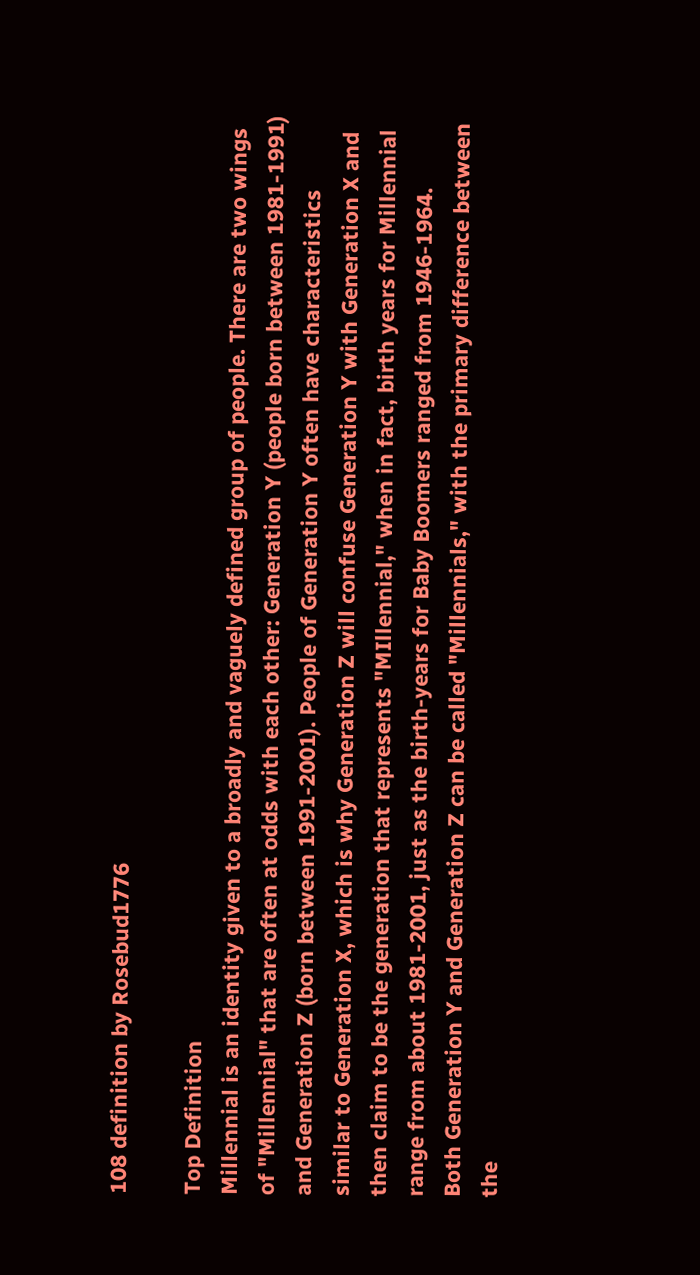108 definition by Rosebud1776

Top Definition
Millennial is an identity given to a broadly and vaguely defined group of people. There are two wings of "Millennial" that are often at odds with each other: Generation Y (people born between 1981-1991) and Generation Z (born between 1991-2001). People of Generation Y often have characteristics similar to Generation X, which is why Generation Z will confuse Generation Y with Generation X and then claim to be the generation that represents "MIllennial," when in fact, birth years for Millennial range from about 1981-2001, just as the birth-years for Baby Boomers ranged from 1946-1964.
Both Generation Y and Generation Z can be called "Millennials," with the primary difference between the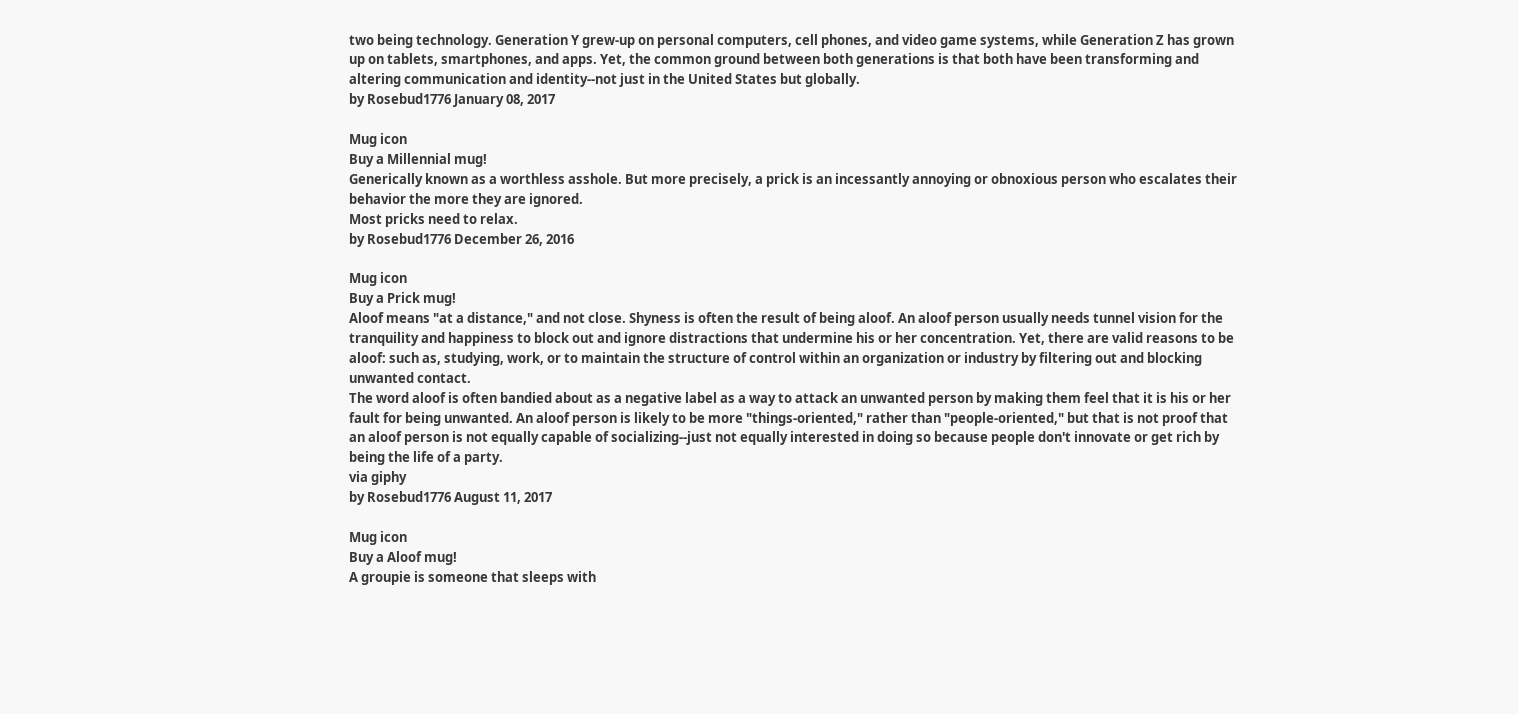two being technology. Generation Y grew-up on personal computers, cell phones, and video game systems, while Generation Z has grown up on tablets, smartphones, and apps. Yet, the common ground between both generations is that both have been transforming and altering communication and identity--not just in the United States but globally.
by Rosebud1776 January 08, 2017

Mug icon
Buy a Millennial mug!
Generically known as a worthless asshole. But more precisely, a prick is an incessantly annoying or obnoxious person who escalates their behavior the more they are ignored.
Most pricks need to relax.
by Rosebud1776 December 26, 2016

Mug icon
Buy a Prick mug!
Aloof means "at a distance," and not close. Shyness is often the result of being aloof. An aloof person usually needs tunnel vision for the tranquility and happiness to block out and ignore distractions that undermine his or her concentration. Yet, there are valid reasons to be aloof: such as, studying, work, or to maintain the structure of control within an organization or industry by filtering out and blocking unwanted contact.
The word aloof is often bandied about as a negative label as a way to attack an unwanted person by making them feel that it is his or her fault for being unwanted. An aloof person is likely to be more "things-oriented," rather than "people-oriented," but that is not proof that an aloof person is not equally capable of socializing--just not equally interested in doing so because people don't innovate or get rich by being the life of a party.
via giphy
by Rosebud1776 August 11, 2017

Mug icon
Buy a Aloof mug!
A groupie is someone that sleeps with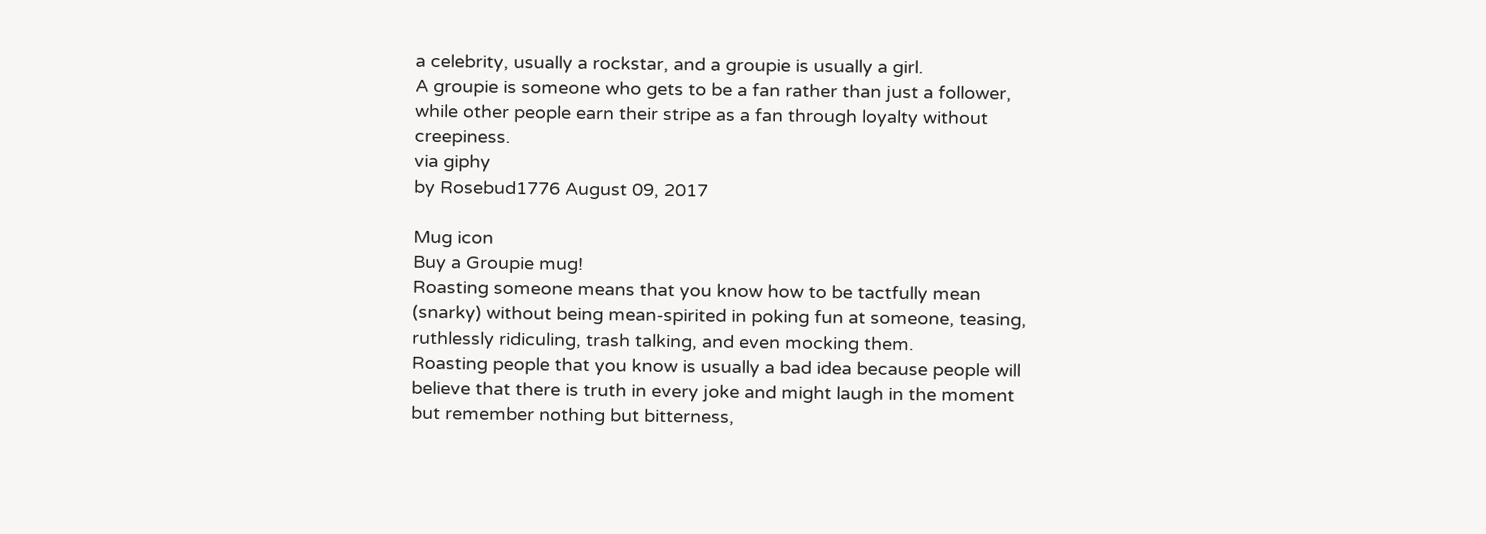a celebrity, usually a rockstar, and a groupie is usually a girl.
A groupie is someone who gets to be a fan rather than just a follower, while other people earn their stripe as a fan through loyalty without creepiness.
via giphy
by Rosebud1776 August 09, 2017

Mug icon
Buy a Groupie mug!
Roasting someone means that you know how to be tactfully mean (snarky) without being mean-spirited in poking fun at someone, teasing, ruthlessly ridiculing, trash talking, and even mocking them.
Roasting people that you know is usually a bad idea because people will believe that there is truth in every joke and might laugh in the moment but remember nothing but bitterness,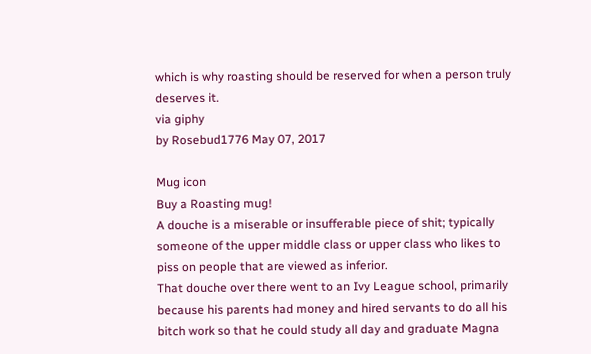which is why roasting should be reserved for when a person truly deserves it.
via giphy
by Rosebud1776 May 07, 2017

Mug icon
Buy a Roasting mug!
A douche is a miserable or insufferable piece of shit; typically someone of the upper middle class or upper class who likes to piss on people that are viewed as inferior.
That douche over there went to an Ivy League school, primarily because his parents had money and hired servants to do all his bitch work so that he could study all day and graduate Magna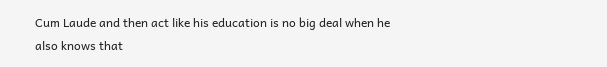Cum Laude and then act like his education is no big deal when he also knows that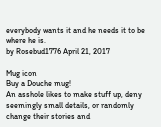everybody wants it and he needs it to be where he is.
by Rosebud1776 April 21, 2017

Mug icon
Buy a Douche mug!
An asshole likes to make stuff up, deny seemingly small details, or randomly change their stories and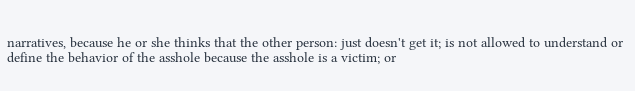narratives, because he or she thinks that the other person: just doesn't get it; is not allowed to understand or define the behavior of the asshole because the asshole is a victim; or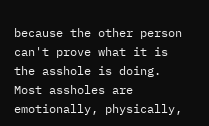because the other person can't prove what it is the asshole is doing.
Most assholes are emotionally, physically,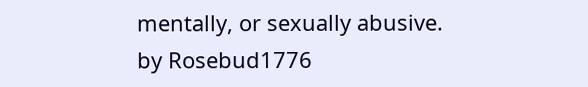mentally, or sexually abusive.
by Rosebud1776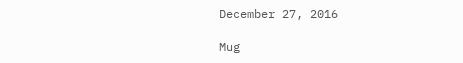December 27, 2016

Mug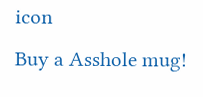icon
Buy a Asshole mug!